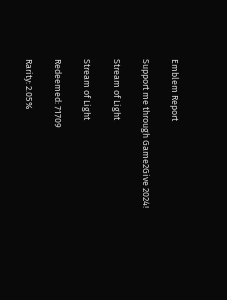Emblem Report

Support me through Game2Give 2024!

Stream of Light

Stream of Light

Redeemed: 71709

Rarity: 2.05%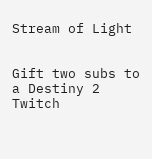Stream of Light


Gift two subs to a Destiny 2 Twitch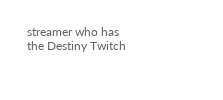streamer who has the Destiny Twitch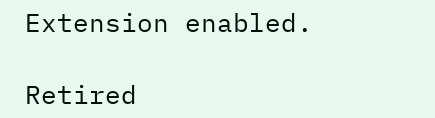Extension enabled.

Retired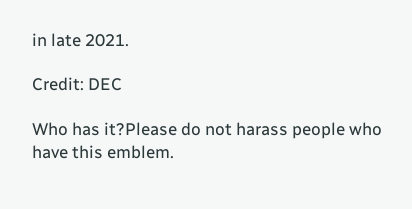in late 2021.

Credit: DEC

Who has it?Please do not harass people who have this emblem.